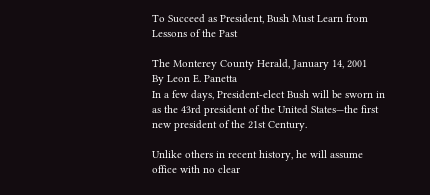To Succeed as President, Bush Must Learn from Lessons of the Past

The Monterey County Herald, January 14, 2001
By Leon E. Panetta
In a few days, President-elect Bush will be sworn in as the 43rd president of the United States—the first new president of the 21st Century.

Unlike others in recent history, he will assume office with no clear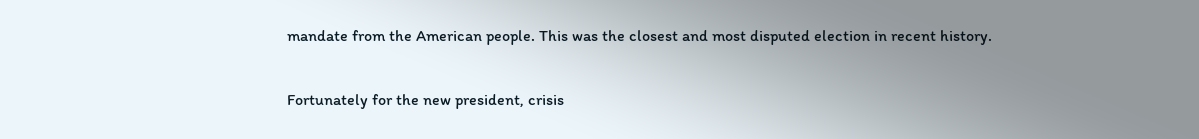mandate from the American people. This was the closest and most disputed election in recent history.

Fortunately for the new president, crisis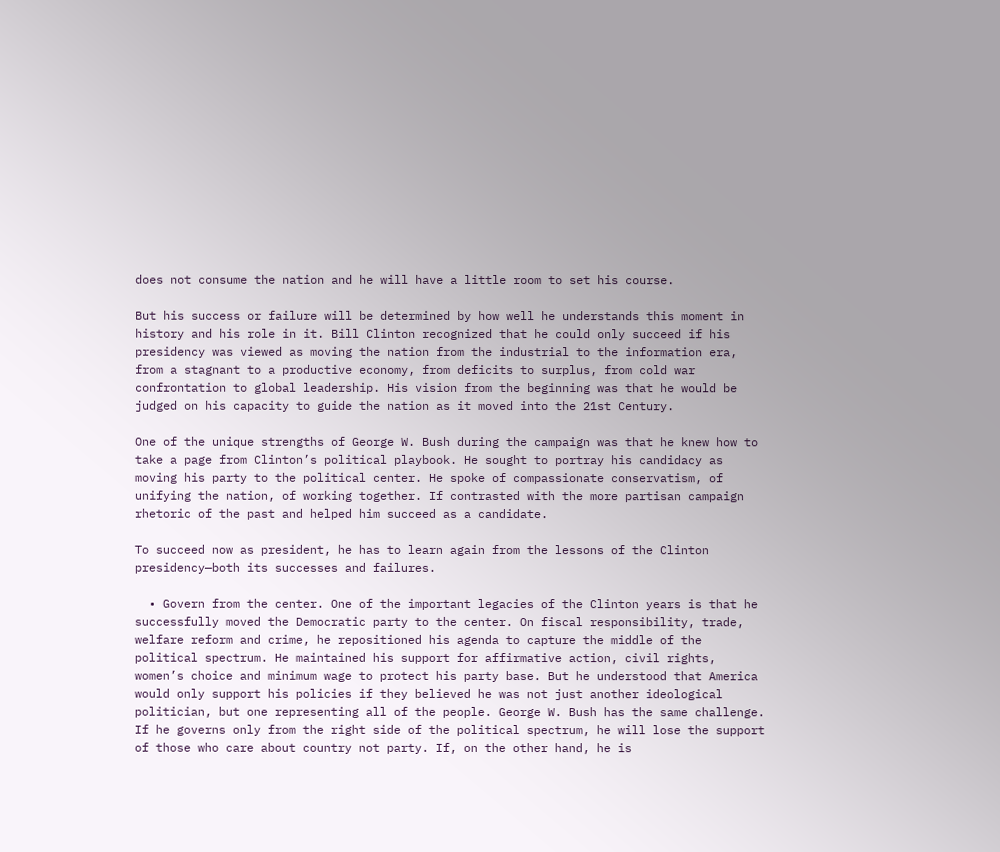does not consume the nation and he will have a little room to set his course.

But his success or failure will be determined by how well he understands this moment in history and his role in it. Bill Clinton recognized that he could only succeed if his presidency was viewed as moving the nation from the industrial to the information era, from a stagnant to a productive economy, from deficits to surplus, from cold war confrontation to global leadership. His vision from the beginning was that he would be judged on his capacity to guide the nation as it moved into the 21st Century.

One of the unique strengths of George W. Bush during the campaign was that he knew how to take a page from Clinton’s political playbook. He sought to portray his candidacy as moving his party to the political center. He spoke of compassionate conservatism, of unifying the nation, of working together. If contrasted with the more partisan campaign rhetoric of the past and helped him succeed as a candidate.

To succeed now as president, he has to learn again from the lessons of the Clinton presidency—both its successes and failures.

  • Govern from the center. One of the important legacies of the Clinton years is that he successfully moved the Democratic party to the center. On fiscal responsibility, trade, welfare reform and crime, he repositioned his agenda to capture the middle of the political spectrum. He maintained his support for affirmative action, civil rights, women’s choice and minimum wage to protect his party base. But he understood that America would only support his policies if they believed he was not just another ideological politician, but one representing all of the people. George W. Bush has the same challenge. If he governs only from the right side of the political spectrum, he will lose the support of those who care about country not party. If, on the other hand, he is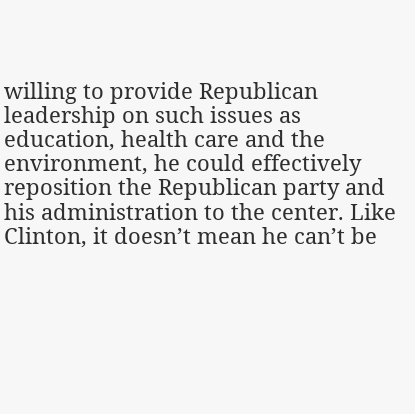willing to provide Republican leadership on such issues as education, health care and the environment, he could effectively reposition the Republican party and his administration to the center. Like Clinton, it doesn’t mean he can’t be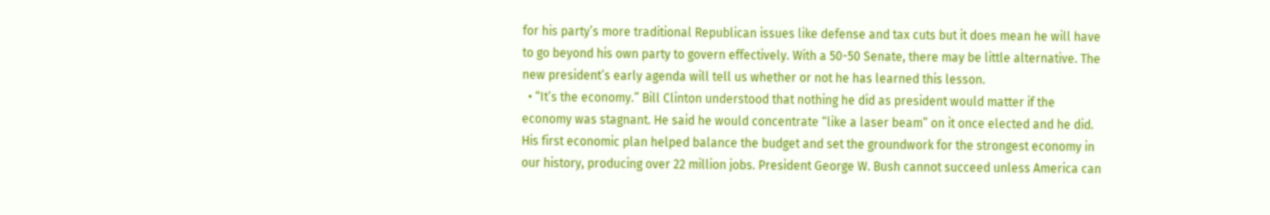for his party’s more traditional Republican issues like defense and tax cuts but it does mean he will have to go beyond his own party to govern effectively. With a 50-50 Senate, there may be little alternative. The new president’s early agenda will tell us whether or not he has learned this lesson.
  • “It’s the economy.” Bill Clinton understood that nothing he did as president would matter if the economy was stagnant. He said he would concentrate “like a laser beam” on it once elected and he did. His first economic plan helped balance the budget and set the groundwork for the strongest economy in our history, producing over 22 million jobs. President George W. Bush cannot succeed unless America can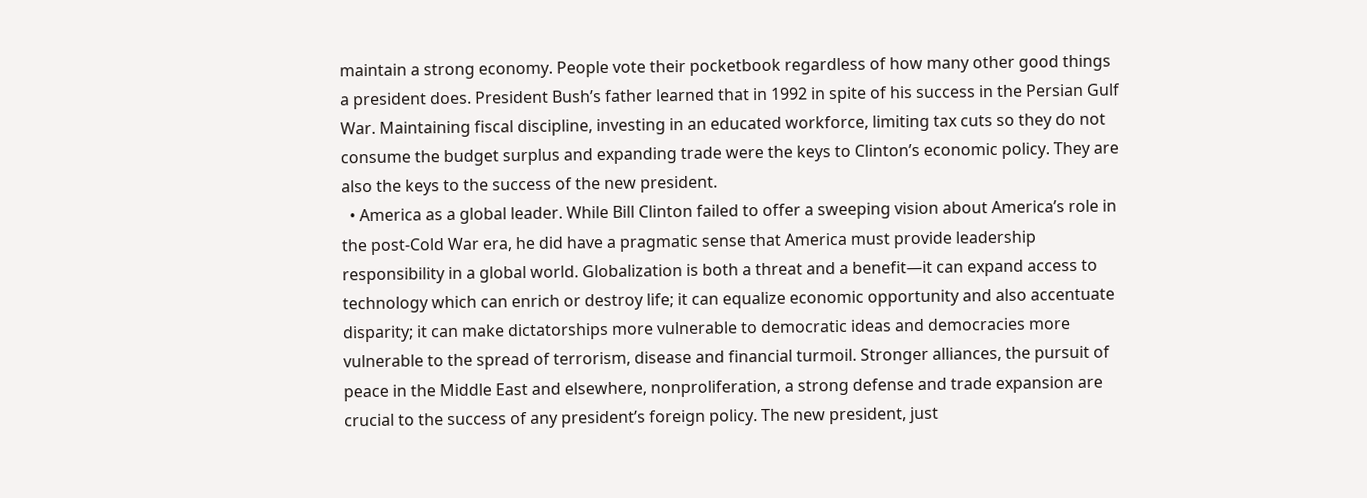maintain a strong economy. People vote their pocketbook regardless of how many other good things a president does. President Bush’s father learned that in 1992 in spite of his success in the Persian Gulf War. Maintaining fiscal discipline, investing in an educated workforce, limiting tax cuts so they do not consume the budget surplus and expanding trade were the keys to Clinton’s economic policy. They are also the keys to the success of the new president.
  • America as a global leader. While Bill Clinton failed to offer a sweeping vision about America’s role in the post-Cold War era, he did have a pragmatic sense that America must provide leadership responsibility in a global world. Globalization is both a threat and a benefit—it can expand access to technology which can enrich or destroy life; it can equalize economic opportunity and also accentuate disparity; it can make dictatorships more vulnerable to democratic ideas and democracies more vulnerable to the spread of terrorism, disease and financial turmoil. Stronger alliances, the pursuit of peace in the Middle East and elsewhere, nonproliferation, a strong defense and trade expansion are crucial to the success of any president’s foreign policy. The new president, just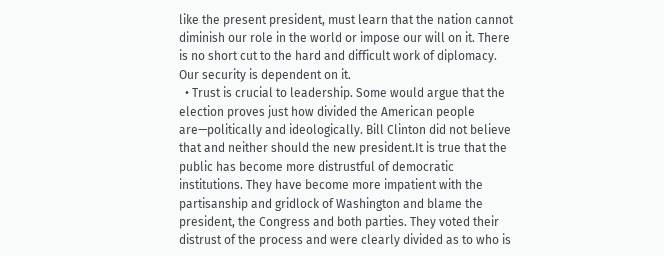like the present president, must learn that the nation cannot diminish our role in the world or impose our will on it. There is no short cut to the hard and difficult work of diplomacy. Our security is dependent on it.
  • Trust is crucial to leadership. Some would argue that the election proves just how divided the American people are—politically and ideologically. Bill Clinton did not believe that and neither should the new president.It is true that the public has become more distrustful of democratic institutions. They have become more impatient with the partisanship and gridlock of Washington and blame the president, the Congress and both parties. They voted their distrust of the process and were clearly divided as to who is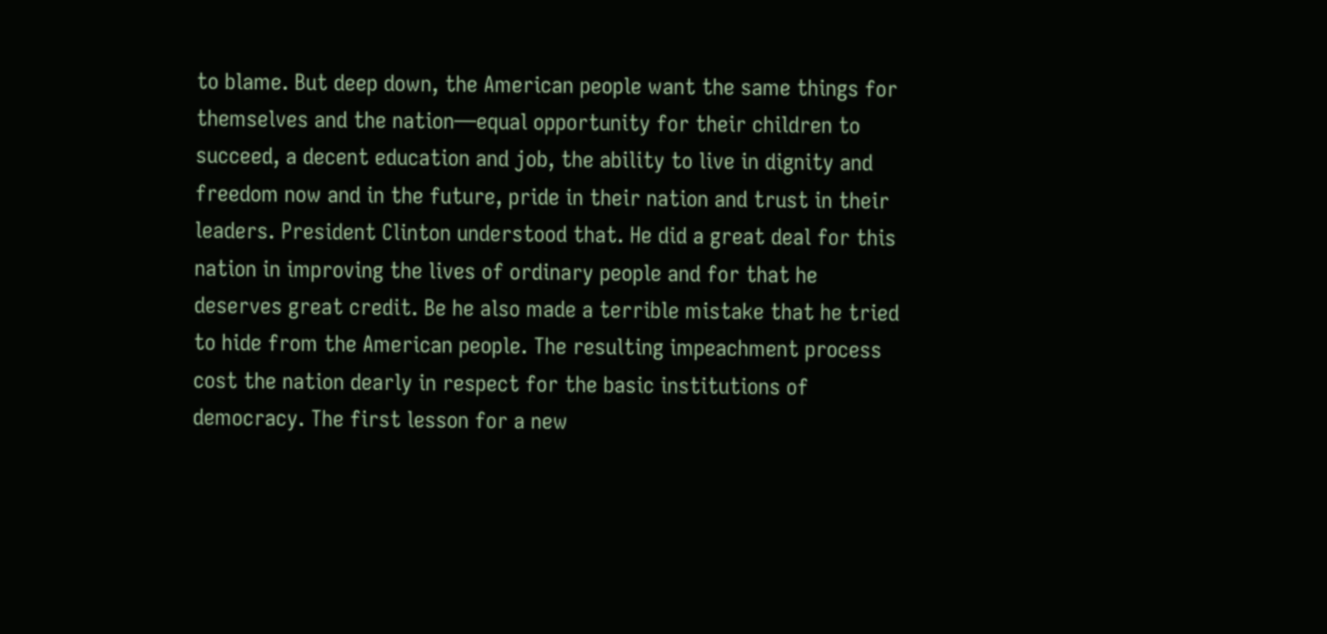to blame. But deep down, the American people want the same things for themselves and the nation—equal opportunity for their children to succeed, a decent education and job, the ability to live in dignity and freedom now and in the future, pride in their nation and trust in their leaders. President Clinton understood that. He did a great deal for this nation in improving the lives of ordinary people and for that he deserves great credit. Be he also made a terrible mistake that he tried to hide from the American people. The resulting impeachment process cost the nation dearly in respect for the basic institutions of democracy. The first lesson for a new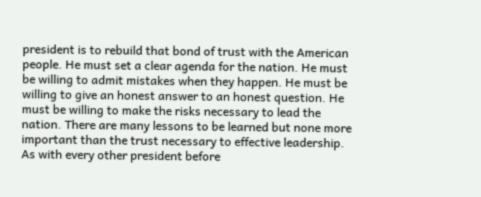president is to rebuild that bond of trust with the American people. He must set a clear agenda for the nation. He must be willing to admit mistakes when they happen. He must be willing to give an honest answer to an honest question. He must be willing to make the risks necessary to lead the nation. There are many lessons to be learned but none more important than the trust necessary to effective leadership. As with every other president before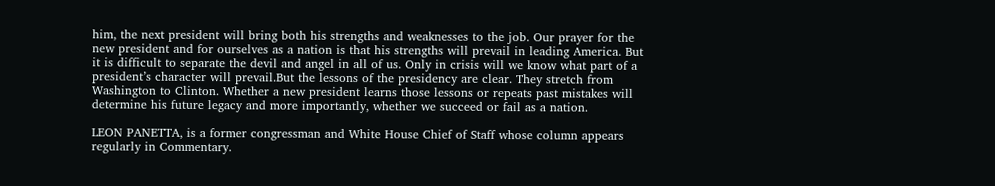him, the next president will bring both his strengths and weaknesses to the job. Our prayer for the new president and for ourselves as a nation is that his strengths will prevail in leading America. But it is difficult to separate the devil and angel in all of us. Only in crisis will we know what part of a president’s character will prevail.But the lessons of the presidency are clear. They stretch from Washington to Clinton. Whether a new president learns those lessons or repeats past mistakes will determine his future legacy and more importantly, whether we succeed or fail as a nation.

LEON PANETTA, is a former congressman and White House Chief of Staff whose column appears regularly in Commentary.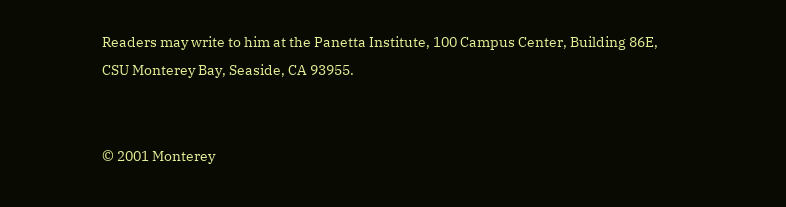Readers may write to him at the Panetta Institute, 100 Campus Center, Building 86E, CSU Monterey Bay, Seaside, CA 93955.


© 2001 Monterey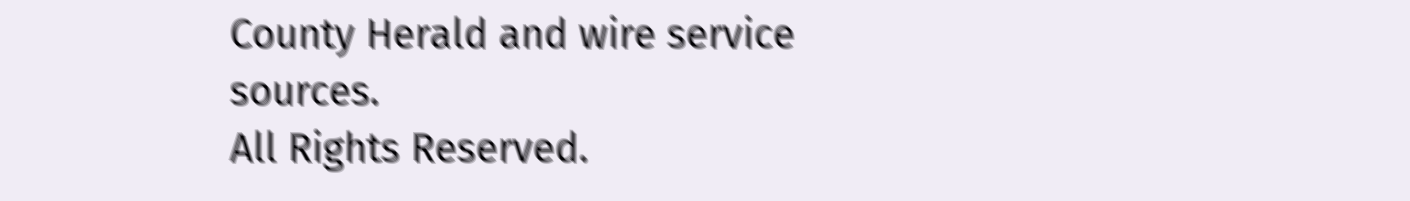County Herald and wire service sources.
All Rights Reserved.